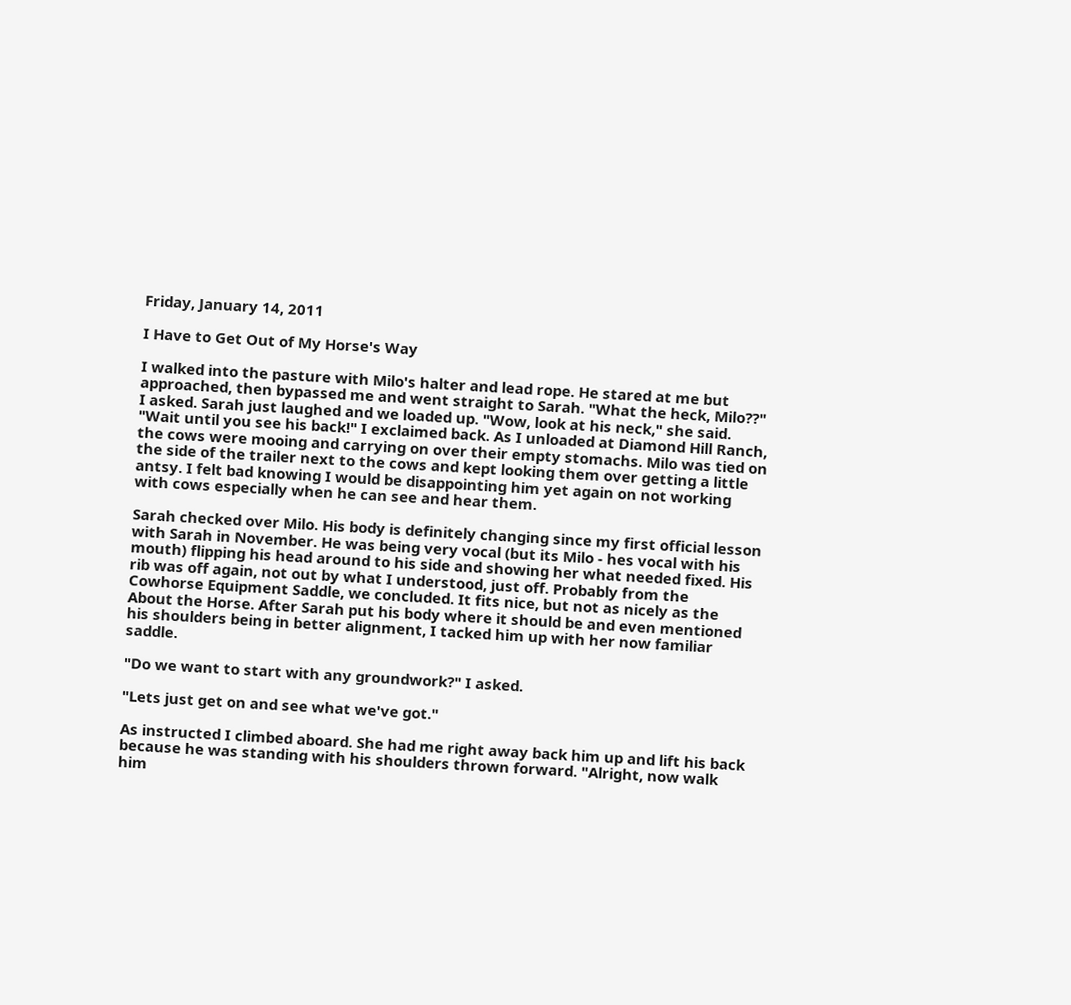Friday, January 14, 2011

I Have to Get Out of My Horse's Way

I walked into the pasture with Milo's halter and lead rope. He stared at me but approached, then bypassed me and went straight to Sarah. "What the heck, Milo??" I asked. Sarah just laughed and we loaded up. "Wow, look at his neck," she said. "Wait until you see his back!" I exclaimed back. As I unloaded at Diamond Hill Ranch, the cows were mooing and carrying on over their empty stomachs. Milo was tied on the side of the trailer next to the cows and kept looking them over getting a little antsy. I felt bad knowing I would be disappointing him yet again on not working with cows especially when he can see and hear them.

Sarah checked over Milo. His body is definitely changing since my first official lesson with Sarah in November. He was being very vocal (but its Milo - hes vocal with his mouth) flipping his head around to his side and showing her what needed fixed. His rib was off again, not out by what I understood, just off. Probably from the Cowhorse Equipment Saddle, we concluded. It fits nice, but not as nicely as the About the Horse. After Sarah put his body where it should be and even mentioned his shoulders being in better alignment, I tacked him up with her now familiar saddle.

"Do we want to start with any groundwork?" I asked.

"Lets just get on and see what we've got."

As instructed I climbed aboard. She had me right away back him up and lift his back because he was standing with his shoulders thrown forward. "Alright, now walk him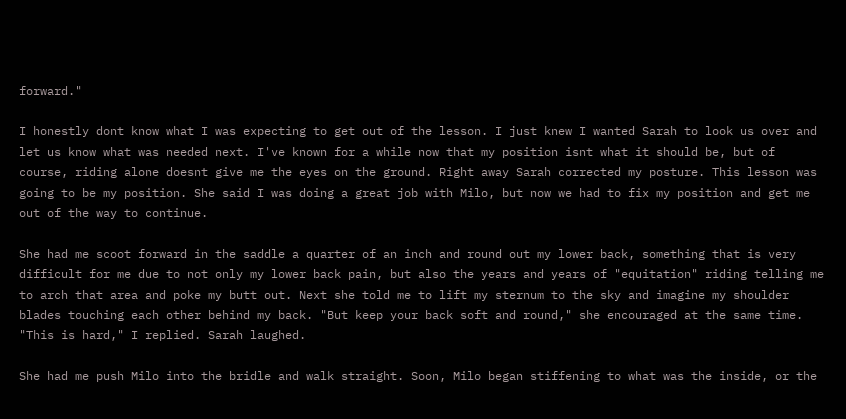forward."

I honestly dont know what I was expecting to get out of the lesson. I just knew I wanted Sarah to look us over and let us know what was needed next. I've known for a while now that my position isnt what it should be, but of course, riding alone doesnt give me the eyes on the ground. Right away Sarah corrected my posture. This lesson was going to be my position. She said I was doing a great job with Milo, but now we had to fix my position and get me out of the way to continue.

She had me scoot forward in the saddle a quarter of an inch and round out my lower back, something that is very difficult for me due to not only my lower back pain, but also the years and years of "equitation" riding telling me to arch that area and poke my butt out. Next she told me to lift my sternum to the sky and imagine my shoulder blades touching each other behind my back. "But keep your back soft and round," she encouraged at the same time. "This is hard," I replied. Sarah laughed.

She had me push Milo into the bridle and walk straight. Soon, Milo began stiffening to what was the inside, or the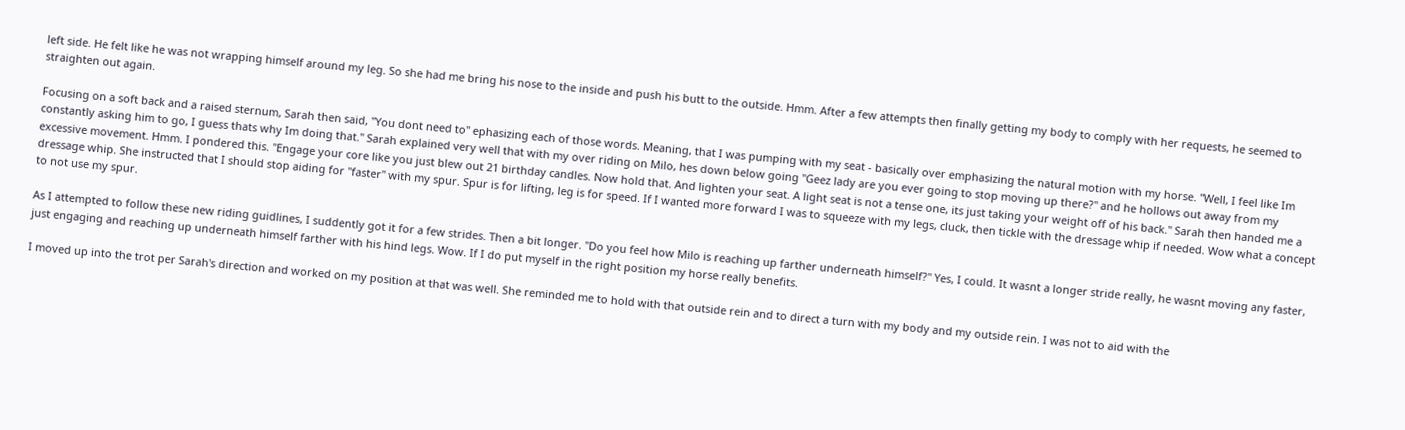left side. He felt like he was not wrapping himself around my leg. So she had me bring his nose to the inside and push his butt to the outside. Hmm. After a few attempts then finally getting my body to comply with her requests, he seemed to straighten out again.

Focusing on a soft back and a raised sternum, Sarah then said, "You dont need to" ephasizing each of those words. Meaning, that I was pumping with my seat - basically over emphasizing the natural motion with my horse. "Well, I feel like Im constantly asking him to go, I guess thats why Im doing that." Sarah explained very well that with my over riding on Milo, hes down below going "Geez lady are you ever going to stop moving up there?" and he hollows out away from my excessive movement. Hmm. I pondered this. "Engage your core like you just blew out 21 birthday candles. Now hold that. And lighten your seat. A light seat is not a tense one, its just taking your weight off of his back." Sarah then handed me a dressage whip. She instructed that I should stop aiding for "faster" with my spur. Spur is for lifting, leg is for speed. If I wanted more forward I was to squeeze with my legs, cluck, then tickle with the dressage whip if needed. Wow what a concept to not use my spur.

As I attempted to follow these new riding guidlines, I suddently got it for a few strides. Then a bit longer. "Do you feel how Milo is reaching up farther underneath himself?" Yes, I could. It wasnt a longer stride really, he wasnt moving any faster, just engaging and reaching up underneath himself farther with his hind legs. Wow. If I do put myself in the right position my horse really benefits.

I moved up into the trot per Sarah's direction and worked on my position at that was well. She reminded me to hold with that outside rein and to direct a turn with my body and my outside rein. I was not to aid with the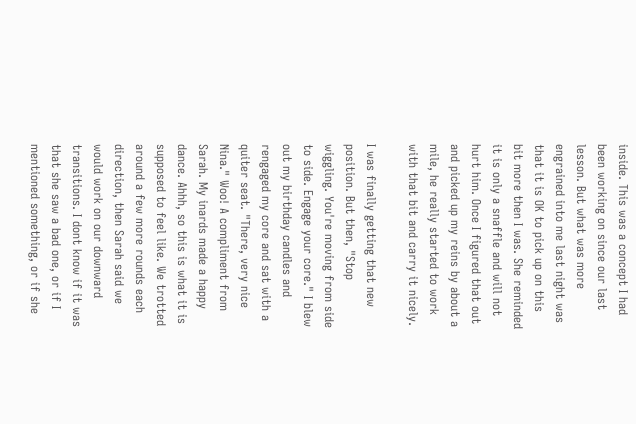inside. This was a concept I had been working on since our last lesson. But what was more engrained into me last night was that it is OK to pick up on this bit more then I was. She reminded it is only a snaffle and will not hurt him. Once I figured that out and picked up my reins by about a mile, he really started to work with that bit and carry it nicely.

I was finally getting that new position. But then, "Stop wiggling. You're moving from side to side. Engage your core." I blew out my birthday candles and rengaged my core and sat with a quiter seat. "There, very nice Nina." Woo! A compliment from Sarah. My inards made a happy dance. Ahhh, so this is what it is supposed to feel like. We trotted around a few more rounds each direction, then Sarah said we would work on our downward transitions. I dont know if it was that she saw a bad one, or if I mentioned something, or if she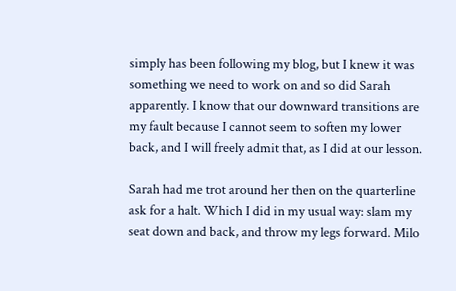simply has been following my blog, but I knew it was something we need to work on and so did Sarah apparently. I know that our downward transitions are my fault because I cannot seem to soften my lower back, and I will freely admit that, as I did at our lesson.

Sarah had me trot around her then on the quarterline ask for a halt. Which I did in my usual way: slam my seat down and back, and throw my legs forward. Milo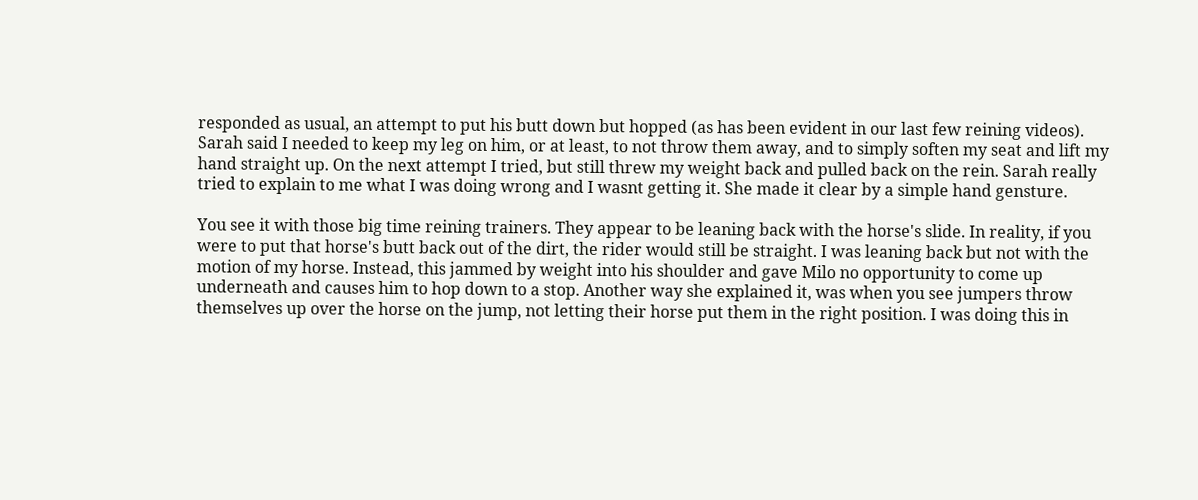responded as usual, an attempt to put his butt down but hopped (as has been evident in our last few reining videos). Sarah said I needed to keep my leg on him, or at least, to not throw them away, and to simply soften my seat and lift my hand straight up. On the next attempt I tried, but still threw my weight back and pulled back on the rein. Sarah really tried to explain to me what I was doing wrong and I wasnt getting it. She made it clear by a simple hand gensture.

You see it with those big time reining trainers. They appear to be leaning back with the horse's slide. In reality, if you were to put that horse's butt back out of the dirt, the rider would still be straight. I was leaning back but not with the motion of my horse. Instead, this jammed by weight into his shoulder and gave Milo no opportunity to come up underneath and causes him to hop down to a stop. Another way she explained it, was when you see jumpers throw themselves up over the horse on the jump, not letting their horse put them in the right position. I was doing this in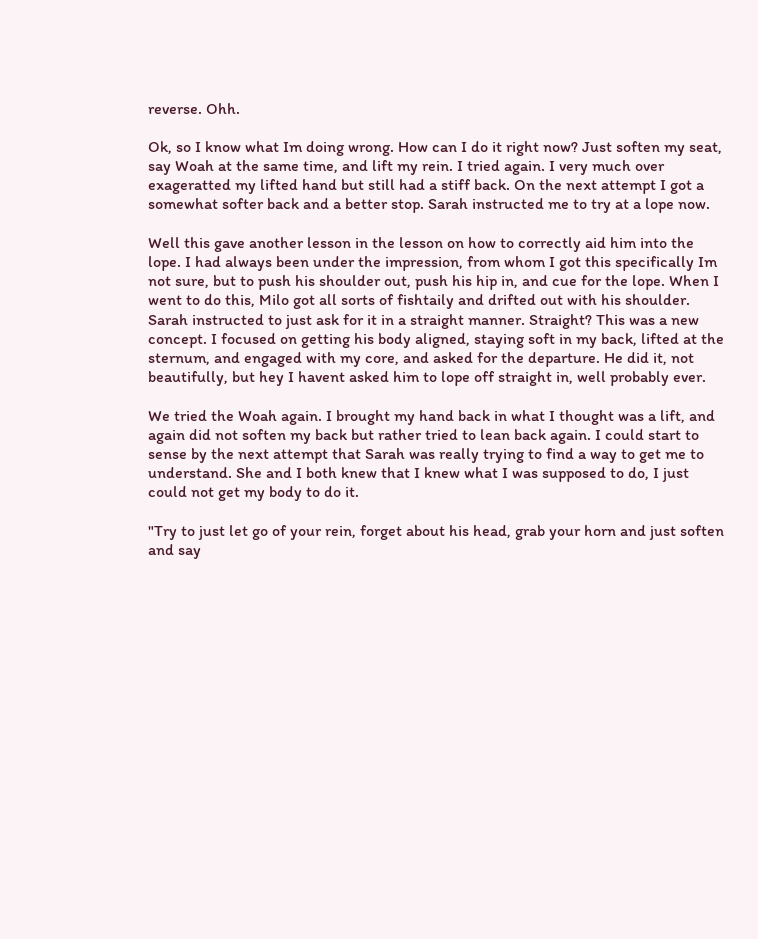reverse. Ohh.

Ok, so I know what Im doing wrong. How can I do it right now? Just soften my seat, say Woah at the same time, and lift my rein. I tried again. I very much over exageratted my lifted hand but still had a stiff back. On the next attempt I got a somewhat softer back and a better stop. Sarah instructed me to try at a lope now.

Well this gave another lesson in the lesson on how to correctly aid him into the lope. I had always been under the impression, from whom I got this specifically Im not sure, but to push his shoulder out, push his hip in, and cue for the lope. When I went to do this, Milo got all sorts of fishtaily and drifted out with his shoulder. Sarah instructed to just ask for it in a straight manner. Straight? This was a new concept. I focused on getting his body aligned, staying soft in my back, lifted at the sternum, and engaged with my core, and asked for the departure. He did it, not beautifully, but hey I havent asked him to lope off straight in, well probably ever.

We tried the Woah again. I brought my hand back in what I thought was a lift, and again did not soften my back but rather tried to lean back again. I could start to sense by the next attempt that Sarah was really trying to find a way to get me to understand. She and I both knew that I knew what I was supposed to do, I just could not get my body to do it.

"Try to just let go of your rein, forget about his head, grab your horn and just soften and say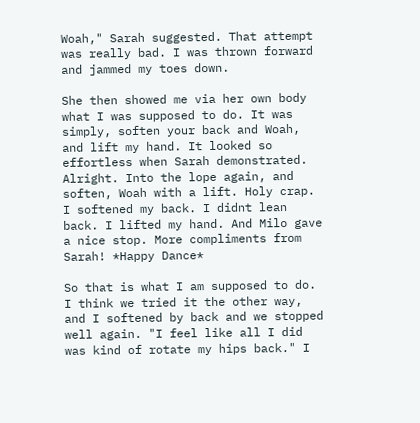Woah," Sarah suggested. That attempt was really bad. I was thrown forward and jammed my toes down.

She then showed me via her own body what I was supposed to do. It was simply, soften your back and Woah, and lift my hand. It looked so effortless when Sarah demonstrated. Alright. Into the lope again, and soften, Woah with a lift. Holy crap. I softened my back. I didnt lean back. I lifted my hand. And Milo gave a nice stop. More compliments from Sarah! *Happy Dance*

So that is what I am supposed to do. I think we tried it the other way, and I softened by back and we stopped well again. "I feel like all I did was kind of rotate my hips back." I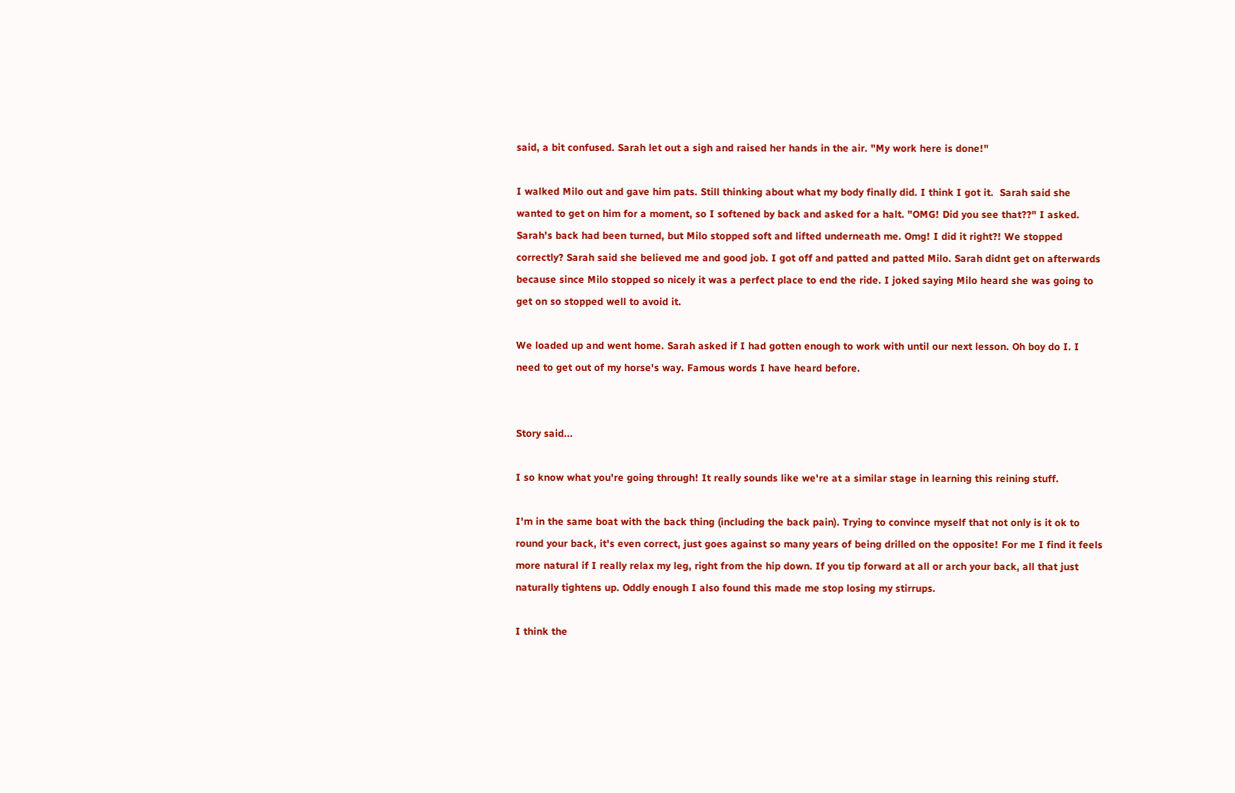said, a bit confused. Sarah let out a sigh and raised her hands in the air. "My work here is done!"

I walked Milo out and gave him pats. Still thinking about what my body finally did. I think I got it.  Sarah said she wanted to get on him for a moment, so I softened by back and asked for a halt. "OMG! Did you see that??" I asked. Sarah's back had been turned, but Milo stopped soft and lifted underneath me. Omg! I did it right?! We stopped correctly? Sarah said she believed me and good job. I got off and patted and patted Milo. Sarah didnt get on afterwards because since Milo stopped so nicely it was a perfect place to end the ride. I joked saying Milo heard she was going to get on so stopped well to avoid it.

We loaded up and went home. Sarah asked if I had gotten enough to work with until our next lesson. Oh boy do I. I need to get out of my horse's way. Famous words I have heard before.


Story said...

I so know what you're going through! It really sounds like we're at a similar stage in learning this reining stuff.

I'm in the same boat with the back thing (including the back pain). Trying to convince myself that not only is it ok to round your back, it's even correct, just goes against so many years of being drilled on the opposite! For me I find it feels more natural if I really relax my leg, right from the hip down. If you tip forward at all or arch your back, all that just naturally tightens up. Oddly enough I also found this made me stop losing my stirrups.

I think the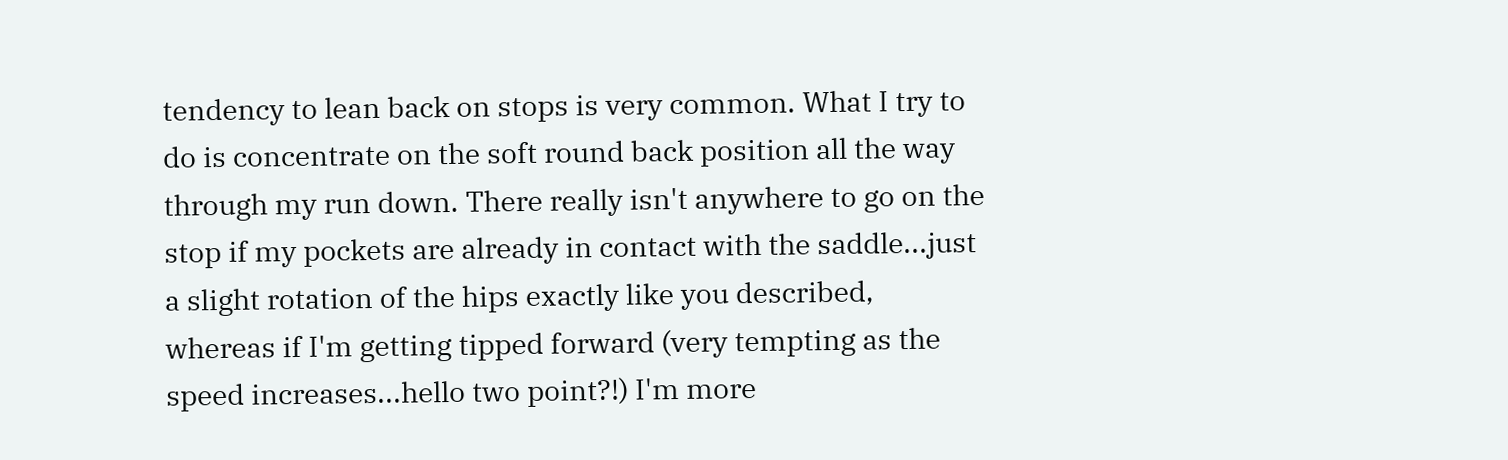tendency to lean back on stops is very common. What I try to do is concentrate on the soft round back position all the way through my run down. There really isn't anywhere to go on the stop if my pockets are already in contact with the saddle...just a slight rotation of the hips exactly like you described, whereas if I'm getting tipped forward (very tempting as the speed increases...hello two point?!) I'm more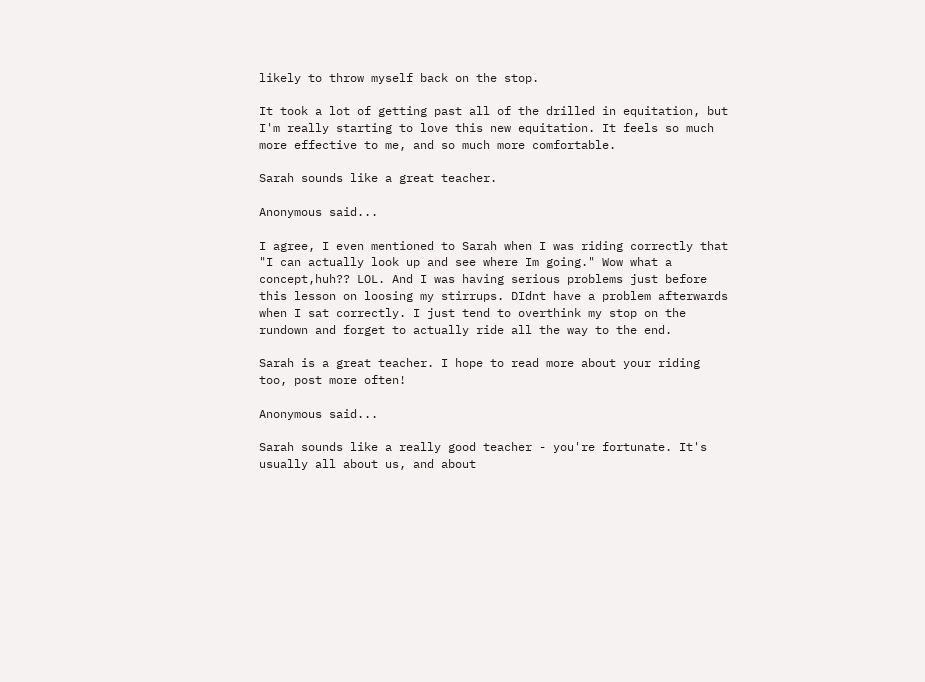likely to throw myself back on the stop.

It took a lot of getting past all of the drilled in equitation, but I'm really starting to love this new equitation. It feels so much more effective to me, and so much more comfortable.

Sarah sounds like a great teacher.

Anonymous said...

I agree, I even mentioned to Sarah when I was riding correctly that "I can actually look up and see where Im going." Wow what a concept,huh?? LOL. And I was having serious problems just before this lesson on loosing my stirrups. DIdnt have a problem afterwards when I sat correctly. I just tend to overthink my stop on the rundown and forget to actually ride all the way to the end.

Sarah is a great teacher. I hope to read more about your riding too, post more often!

Anonymous said...

Sarah sounds like a really good teacher - you're fortunate. It's usually all about us, and about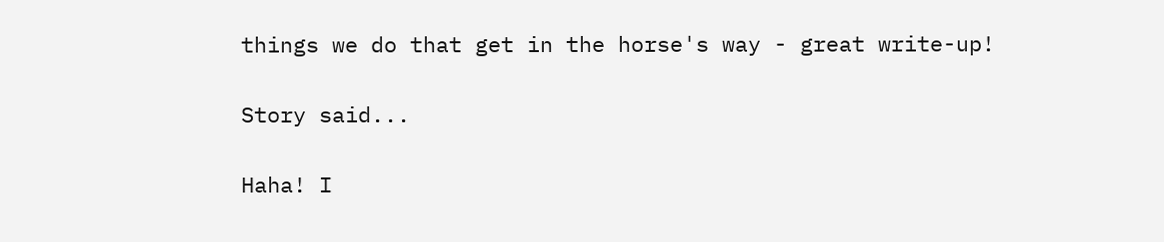things we do that get in the horse's way - great write-up!

Story said...

Haha! I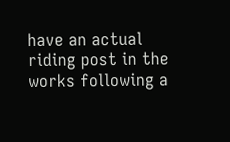have an actual riding post in the works following a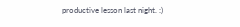productive lesson last night. :)